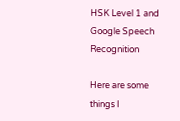HSK Level 1 and Google Speech Recognition

Here are some things I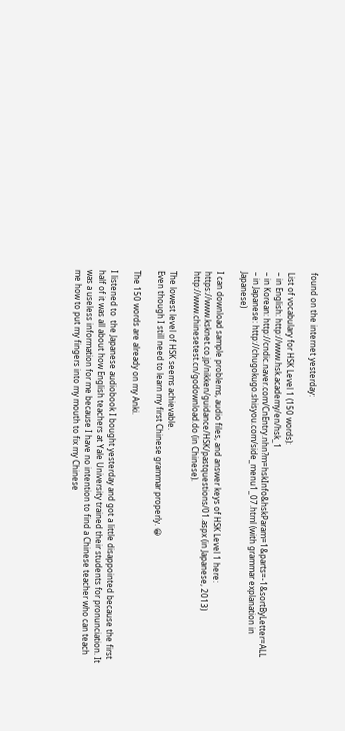found on the internet yesterday:

List of vocabulary for HSK Level 1 (150 words):
– in English: http://www.hsk.academy/en/hsk_1
– in Korean: http://cndic.naver.com/CnEntry.nhn?m=hskInfo&hskParam=1&parts=-1&sortByLetter=ALL
– in Japanese: http://chugokugo.shisyou.com/side_menu1_07.html (with grammar explanation in Japanese)

I can download sample problems, audio files, and answer keys of HSK Level 1 here:
https://www.ksknet.co.jp/nikken/guidance/HSK/pastquestions/01.aspx (in Japanese, 2013)
http://www.chinesetest.cn/godownload.do (in Chinese).

The lowest level of HSK seems achievable.
Even though I still need to learn my first Chinese grammar properly. 😀

The 150 words are already on my Anki.

I listened to  the Japanese audiobook I bought yesterday and got a little disappointed because the first half of it was all about how English teachers at Yale University trained their students for pronunciation. It was a useless information for me because I have no intention to find a Chinese teacher who can teach me how to put my fingers into my mouth to fix my Chinese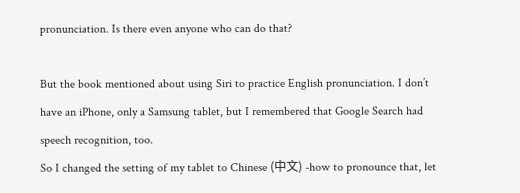pronunciation. Is there even anyone who can do that?

But the book mentioned about using Siri to practice English pronunciation. I don’t have an iPhone, only a Samsung tablet, but I remembered that Google Search had speech recognition, too.
So I changed the setting of my tablet to Chinese (中文) -how to pronounce that, let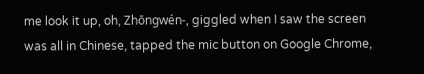me look it up, oh, Zhōngwén-, giggled when I saw the screen was all in Chinese, tapped the mic button on Google Chrome,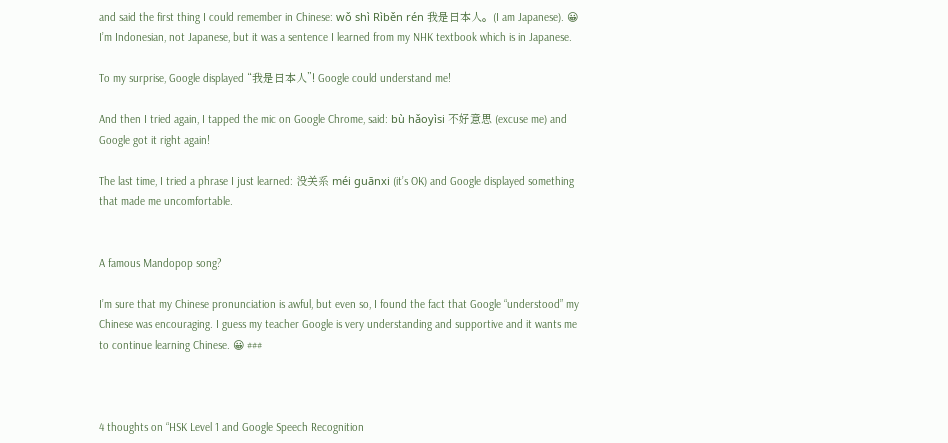and said the first thing I could remember in Chinese: wǒ shì Rìběn rén 我是日本人。(I am Japanese). 😀
I’m Indonesian, not Japanese, but it was a sentence I learned from my NHK textbook which is in Japanese.

To my surprise, Google displayed “我是日本人”! Google could understand me!

And then I tried again, I tapped the mic on Google Chrome, said: bù hǎoyìsi 不好意思 (excuse me) and Google got it right again!

The last time, I tried a phrase I just learned: 没关系 méi guānxi (it’s OK) and Google displayed something that made me uncomfortable.


A famous Mandopop song?

I’m sure that my Chinese pronunciation is awful, but even so, I found the fact that Google “understood” my Chinese was encouraging. I guess my teacher Google is very understanding and supportive and it wants me to continue learning Chinese. 😀 ###



4 thoughts on “HSK Level 1 and Google Speech Recognition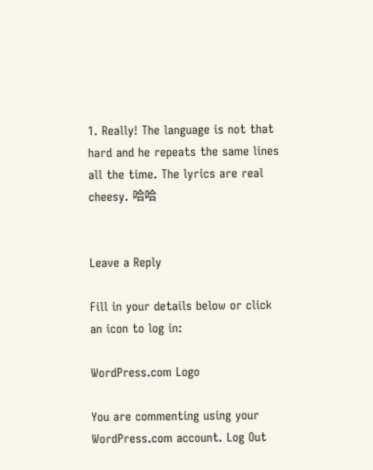1. Really! The language is not that hard and he repeats the same lines all the time. The lyrics are real cheesy. 哈哈


Leave a Reply

Fill in your details below or click an icon to log in:

WordPress.com Logo

You are commenting using your WordPress.com account. Log Out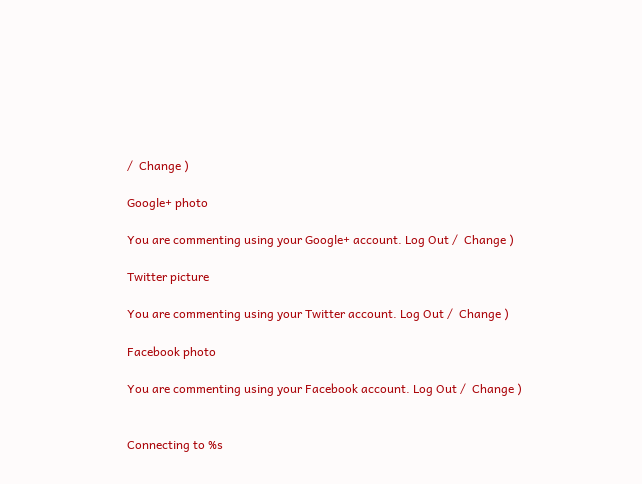/  Change )

Google+ photo

You are commenting using your Google+ account. Log Out /  Change )

Twitter picture

You are commenting using your Twitter account. Log Out /  Change )

Facebook photo

You are commenting using your Facebook account. Log Out /  Change )


Connecting to %s